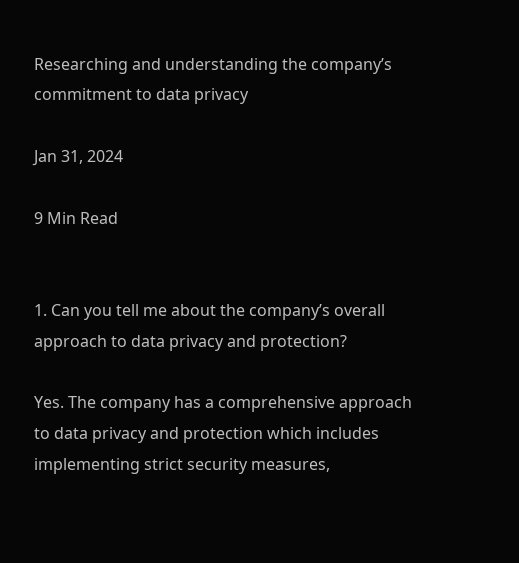Researching and understanding the company’s commitment to data privacy

Jan 31, 2024

9 Min Read


1. Can you tell me about the company’s overall approach to data privacy and protection?

Yes. The company has a comprehensive approach to data privacy and protection which includes implementing strict security measures,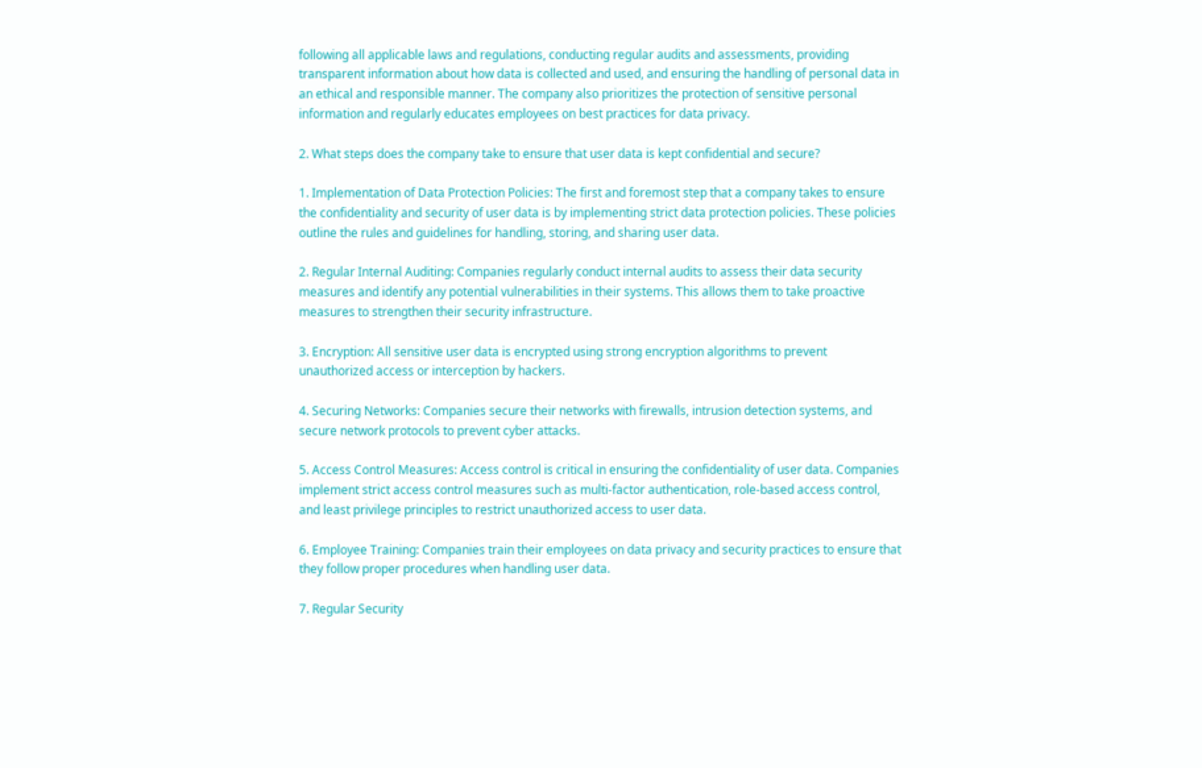following all applicable laws and regulations, conducting regular audits and assessments, providing transparent information about how data is collected and used, and ensuring the handling of personal data in an ethical and responsible manner. The company also prioritizes the protection of sensitive personal information and regularly educates employees on best practices for data privacy.

2. What steps does the company take to ensure that user data is kept confidential and secure?

1. Implementation of Data Protection Policies: The first and foremost step that a company takes to ensure the confidentiality and security of user data is by implementing strict data protection policies. These policies outline the rules and guidelines for handling, storing, and sharing user data.

2. Regular Internal Auditing: Companies regularly conduct internal audits to assess their data security measures and identify any potential vulnerabilities in their systems. This allows them to take proactive measures to strengthen their security infrastructure.

3. Encryption: All sensitive user data is encrypted using strong encryption algorithms to prevent unauthorized access or interception by hackers.

4. Securing Networks: Companies secure their networks with firewalls, intrusion detection systems, and secure network protocols to prevent cyber attacks.

5. Access Control Measures: Access control is critical in ensuring the confidentiality of user data. Companies implement strict access control measures such as multi-factor authentication, role-based access control, and least privilege principles to restrict unauthorized access to user data.

6. Employee Training: Companies train their employees on data privacy and security practices to ensure that they follow proper procedures when handling user data.

7. Regular Security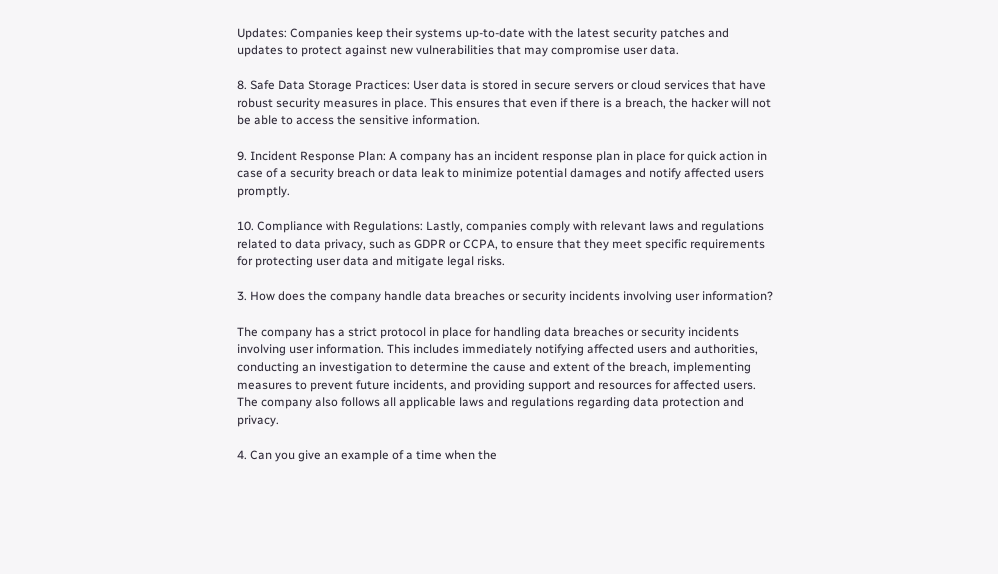Updates: Companies keep their systems up-to-date with the latest security patches and updates to protect against new vulnerabilities that may compromise user data.

8. Safe Data Storage Practices: User data is stored in secure servers or cloud services that have robust security measures in place. This ensures that even if there is a breach, the hacker will not be able to access the sensitive information.

9. Incident Response Plan: A company has an incident response plan in place for quick action in case of a security breach or data leak to minimize potential damages and notify affected users promptly.

10. Compliance with Regulations: Lastly, companies comply with relevant laws and regulations related to data privacy, such as GDPR or CCPA, to ensure that they meet specific requirements for protecting user data and mitigate legal risks.

3. How does the company handle data breaches or security incidents involving user information?

The company has a strict protocol in place for handling data breaches or security incidents involving user information. This includes immediately notifying affected users and authorities, conducting an investigation to determine the cause and extent of the breach, implementing measures to prevent future incidents, and providing support and resources for affected users. The company also follows all applicable laws and regulations regarding data protection and privacy.

4. Can you give an example of a time when the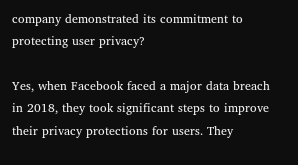company demonstrated its commitment to protecting user privacy?

Yes, when Facebook faced a major data breach in 2018, they took significant steps to improve their privacy protections for users. They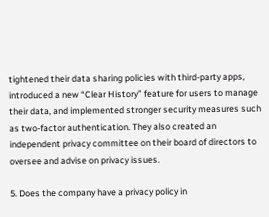tightened their data sharing policies with third-party apps, introduced a new “Clear History” feature for users to manage their data, and implemented stronger security measures such as two-factor authentication. They also created an independent privacy committee on their board of directors to oversee and advise on privacy issues.

5. Does the company have a privacy policy in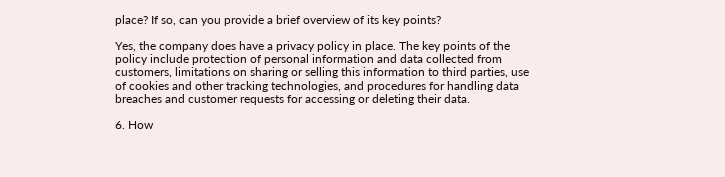place? If so, can you provide a brief overview of its key points?

Yes, the company does have a privacy policy in place. The key points of the policy include protection of personal information and data collected from customers, limitations on sharing or selling this information to third parties, use of cookies and other tracking technologies, and procedures for handling data breaches and customer requests for accessing or deleting their data.

6. How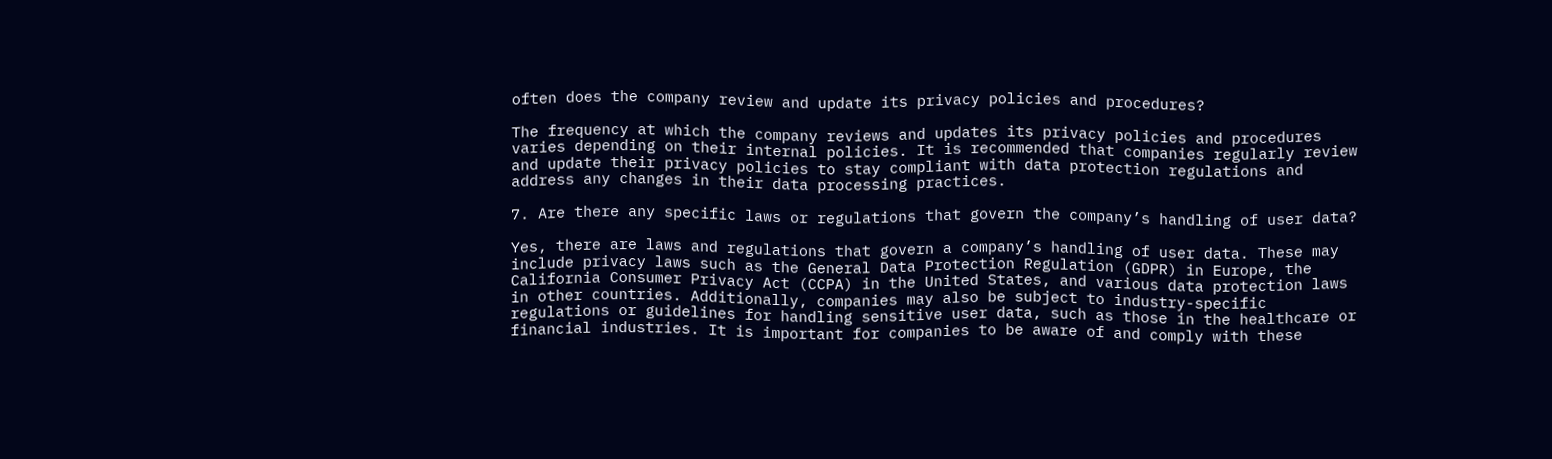often does the company review and update its privacy policies and procedures?

The frequency at which the company reviews and updates its privacy policies and procedures varies depending on their internal policies. It is recommended that companies regularly review and update their privacy policies to stay compliant with data protection regulations and address any changes in their data processing practices.

7. Are there any specific laws or regulations that govern the company’s handling of user data?

Yes, there are laws and regulations that govern a company’s handling of user data. These may include privacy laws such as the General Data Protection Regulation (GDPR) in Europe, the California Consumer Privacy Act (CCPA) in the United States, and various data protection laws in other countries. Additionally, companies may also be subject to industry-specific regulations or guidelines for handling sensitive user data, such as those in the healthcare or financial industries. It is important for companies to be aware of and comply with these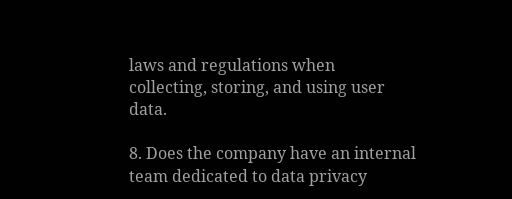laws and regulations when collecting, storing, and using user data.

8. Does the company have an internal team dedicated to data privacy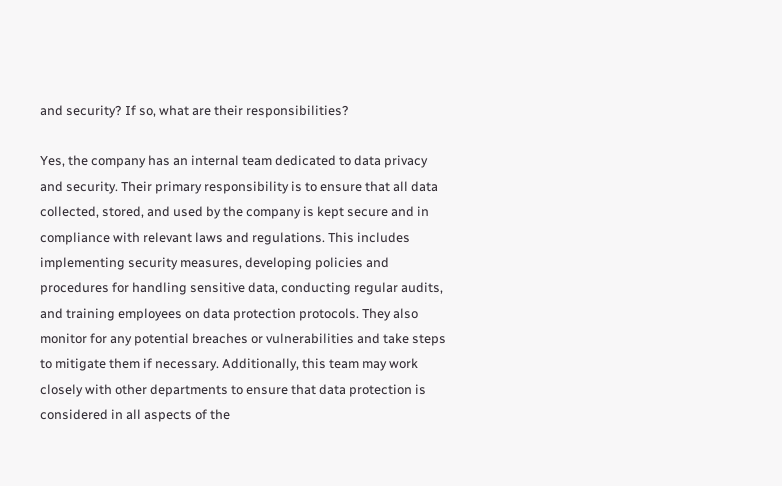and security? If so, what are their responsibilities?

Yes, the company has an internal team dedicated to data privacy and security. Their primary responsibility is to ensure that all data collected, stored, and used by the company is kept secure and in compliance with relevant laws and regulations. This includes implementing security measures, developing policies and procedures for handling sensitive data, conducting regular audits, and training employees on data protection protocols. They also monitor for any potential breaches or vulnerabilities and take steps to mitigate them if necessary. Additionally, this team may work closely with other departments to ensure that data protection is considered in all aspects of the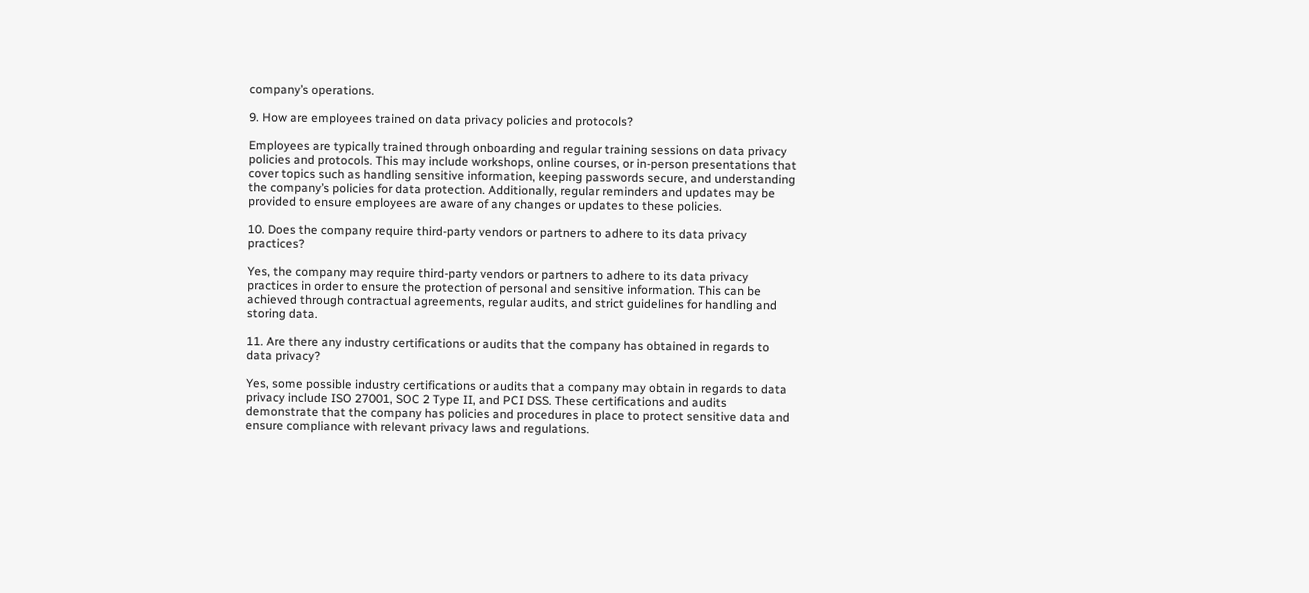company’s operations.

9. How are employees trained on data privacy policies and protocols?

Employees are typically trained through onboarding and regular training sessions on data privacy policies and protocols. This may include workshops, online courses, or in-person presentations that cover topics such as handling sensitive information, keeping passwords secure, and understanding the company’s policies for data protection. Additionally, regular reminders and updates may be provided to ensure employees are aware of any changes or updates to these policies.

10. Does the company require third-party vendors or partners to adhere to its data privacy practices?

Yes, the company may require third-party vendors or partners to adhere to its data privacy practices in order to ensure the protection of personal and sensitive information. This can be achieved through contractual agreements, regular audits, and strict guidelines for handling and storing data.

11. Are there any industry certifications or audits that the company has obtained in regards to data privacy?

Yes, some possible industry certifications or audits that a company may obtain in regards to data privacy include ISO 27001, SOC 2 Type II, and PCI DSS. These certifications and audits demonstrate that the company has policies and procedures in place to protect sensitive data and ensure compliance with relevant privacy laws and regulations.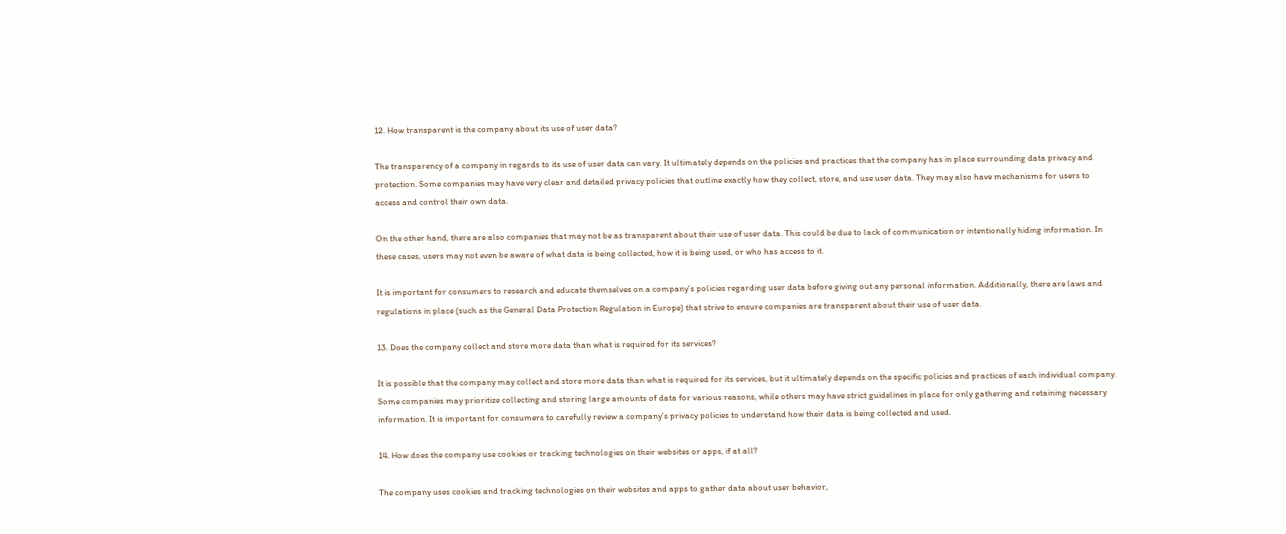12. How transparent is the company about its use of user data?

The transparency of a company in regards to its use of user data can vary. It ultimately depends on the policies and practices that the company has in place surrounding data privacy and protection. Some companies may have very clear and detailed privacy policies that outline exactly how they collect, store, and use user data. They may also have mechanisms for users to access and control their own data.

On the other hand, there are also companies that may not be as transparent about their use of user data. This could be due to lack of communication or intentionally hiding information. In these cases, users may not even be aware of what data is being collected, how it is being used, or who has access to it.

It is important for consumers to research and educate themselves on a company’s policies regarding user data before giving out any personal information. Additionally, there are laws and regulations in place (such as the General Data Protection Regulation in Europe) that strive to ensure companies are transparent about their use of user data.

13. Does the company collect and store more data than what is required for its services?

It is possible that the company may collect and store more data than what is required for its services, but it ultimately depends on the specific policies and practices of each individual company. Some companies may prioritize collecting and storing large amounts of data for various reasons, while others may have strict guidelines in place for only gathering and retaining necessary information. It is important for consumers to carefully review a company’s privacy policies to understand how their data is being collected and used.

14. How does the company use cookies or tracking technologies on their websites or apps, if at all?

The company uses cookies and tracking technologies on their websites and apps to gather data about user behavior,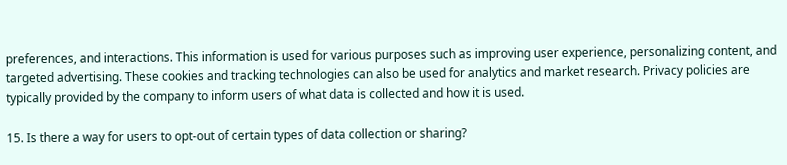preferences, and interactions. This information is used for various purposes such as improving user experience, personalizing content, and targeted advertising. These cookies and tracking technologies can also be used for analytics and market research. Privacy policies are typically provided by the company to inform users of what data is collected and how it is used.

15. Is there a way for users to opt-out of certain types of data collection or sharing?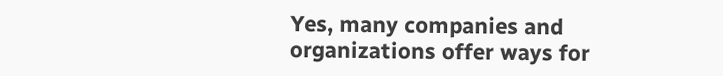Yes, many companies and organizations offer ways for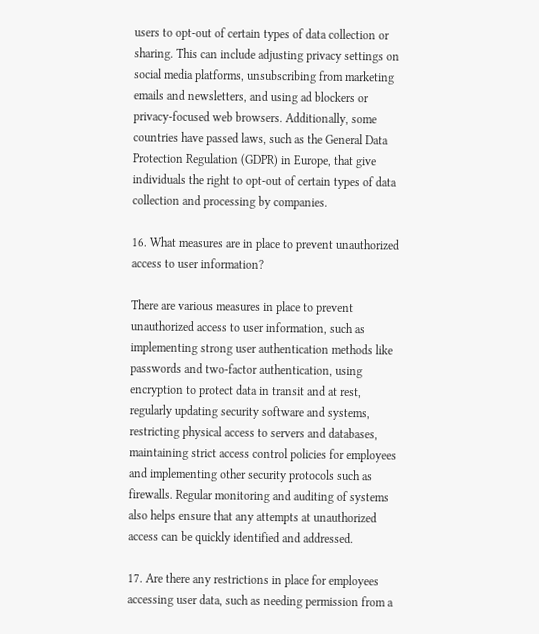users to opt-out of certain types of data collection or sharing. This can include adjusting privacy settings on social media platforms, unsubscribing from marketing emails and newsletters, and using ad blockers or privacy-focused web browsers. Additionally, some countries have passed laws, such as the General Data Protection Regulation (GDPR) in Europe, that give individuals the right to opt-out of certain types of data collection and processing by companies.

16. What measures are in place to prevent unauthorized access to user information?

There are various measures in place to prevent unauthorized access to user information, such as implementing strong user authentication methods like passwords and two-factor authentication, using encryption to protect data in transit and at rest, regularly updating security software and systems, restricting physical access to servers and databases, maintaining strict access control policies for employees and implementing other security protocols such as firewalls. Regular monitoring and auditing of systems also helps ensure that any attempts at unauthorized access can be quickly identified and addressed.

17. Are there any restrictions in place for employees accessing user data, such as needing permission from a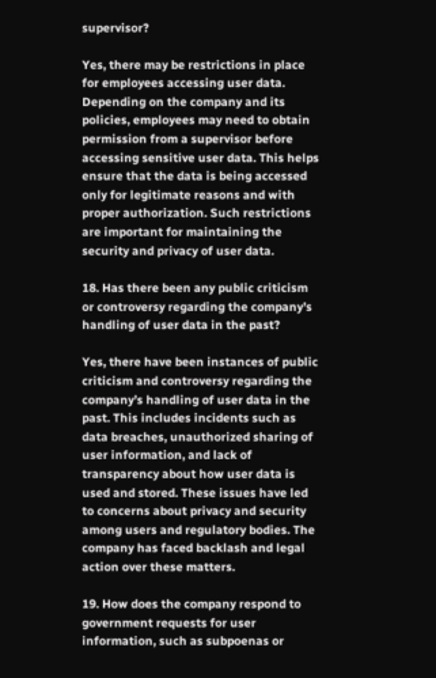supervisor?

Yes, there may be restrictions in place for employees accessing user data. Depending on the company and its policies, employees may need to obtain permission from a supervisor before accessing sensitive user data. This helps ensure that the data is being accessed only for legitimate reasons and with proper authorization. Such restrictions are important for maintaining the security and privacy of user data.

18. Has there been any public criticism or controversy regarding the company’s handling of user data in the past?

Yes, there have been instances of public criticism and controversy regarding the company’s handling of user data in the past. This includes incidents such as data breaches, unauthorized sharing of user information, and lack of transparency about how user data is used and stored. These issues have led to concerns about privacy and security among users and regulatory bodies. The company has faced backlash and legal action over these matters.

19. How does the company respond to government requests for user information, such as subpoenas or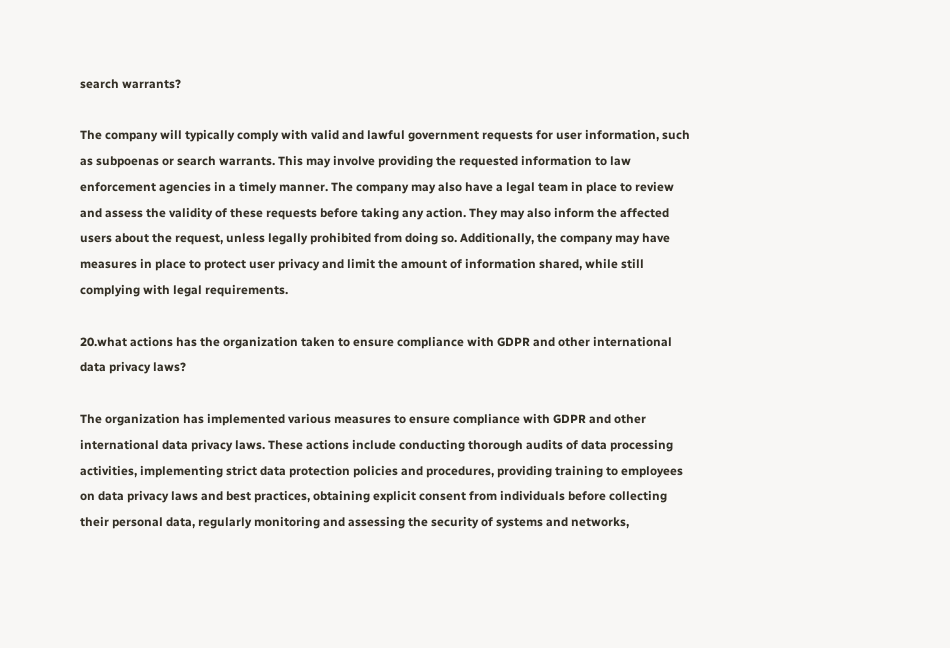search warrants?

The company will typically comply with valid and lawful government requests for user information, such as subpoenas or search warrants. This may involve providing the requested information to law enforcement agencies in a timely manner. The company may also have a legal team in place to review and assess the validity of these requests before taking any action. They may also inform the affected users about the request, unless legally prohibited from doing so. Additionally, the company may have measures in place to protect user privacy and limit the amount of information shared, while still complying with legal requirements.

20.what actions has the organization taken to ensure compliance with GDPR and other international data privacy laws?

The organization has implemented various measures to ensure compliance with GDPR and other international data privacy laws. These actions include conducting thorough audits of data processing activities, implementing strict data protection policies and procedures, providing training to employees on data privacy laws and best practices, obtaining explicit consent from individuals before collecting their personal data, regularly monitoring and assessing the security of systems and networks,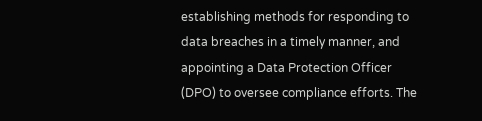establishing methods for responding to data breaches in a timely manner, and appointing a Data Protection Officer (DPO) to oversee compliance efforts. The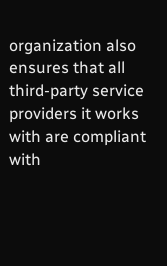organization also ensures that all third-party service providers it works with are compliant with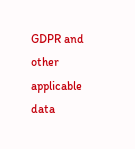GDPR and other applicable data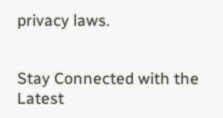privacy laws.


Stay Connected with the Latest